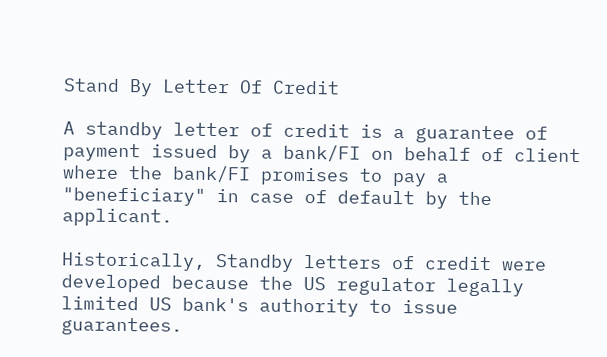Stand By Letter Of Credit

A standby letter of credit is a guarantee of payment issued by a bank/FI on behalf of client where the bank/FI promises to pay a "beneficiary" in case of default by the applicant.

Historically, Standby letters of credit were developed because the US regulator legally limited US bank's authority to issue guarantees.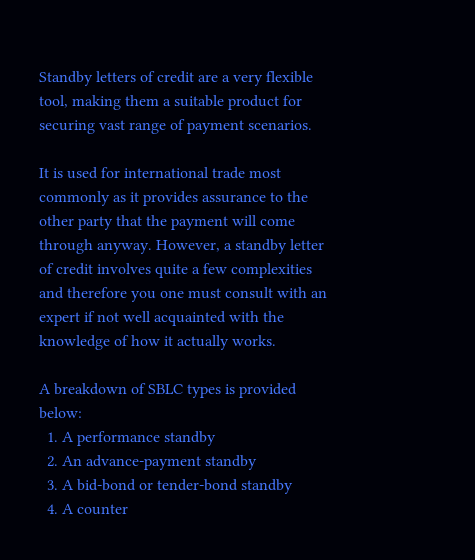Standby letters of credit are a very flexible tool, making them a suitable product for securing vast range of payment scenarios.

It is used for international trade most commonly as it provides assurance to the other party that the payment will come through anyway. However, a standby letter of credit involves quite a few complexities and therefore you one must consult with an expert if not well acquainted with the knowledge of how it actually works.

A breakdown of SBLC types is provided below:
  1. A performance standby
  2. An advance-payment standby
  3. A bid-bond or tender-bond standby
  4. A counter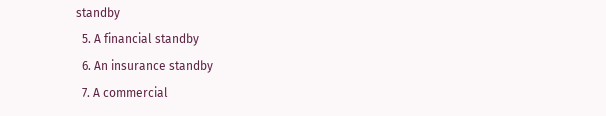standby
  5. A financial standby
  6. An insurance standby
  7. A commercial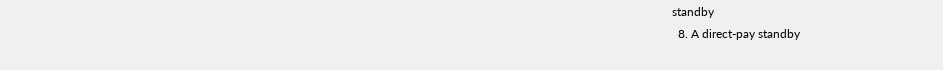standby
  8. A direct-pay standby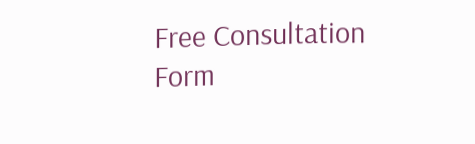Free Consultation Form